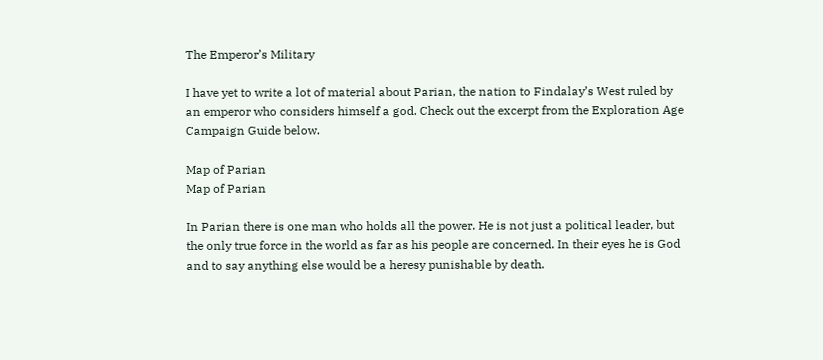The Emperor’s Military

I have yet to write a lot of material about Parian, the nation to Findalay’s West ruled by an emperor who considers himself a god. Check out the excerpt from the Exploration Age Campaign Guide below.

Map of Parian
Map of Parian

In Parian there is one man who holds all the power. He is not just a political leader, but the only true force in the world as far as his people are concerned. In their eyes he is God and to say anything else would be a heresy punishable by death.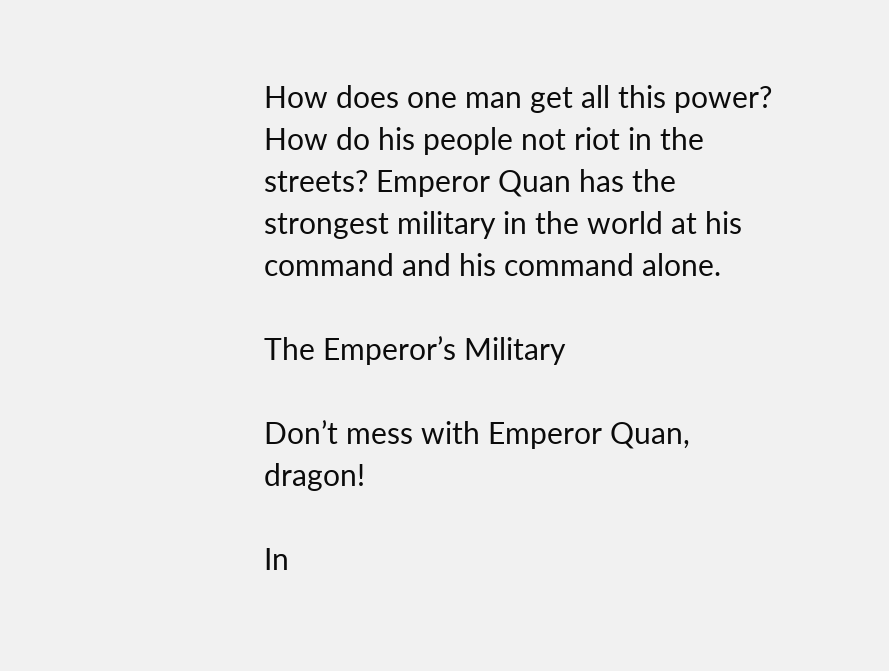How does one man get all this power? How do his people not riot in the streets? Emperor Quan has the strongest military in the world at his command and his command alone.

The Emperor’s Military

Don’t mess with Emperor Quan, dragon!

In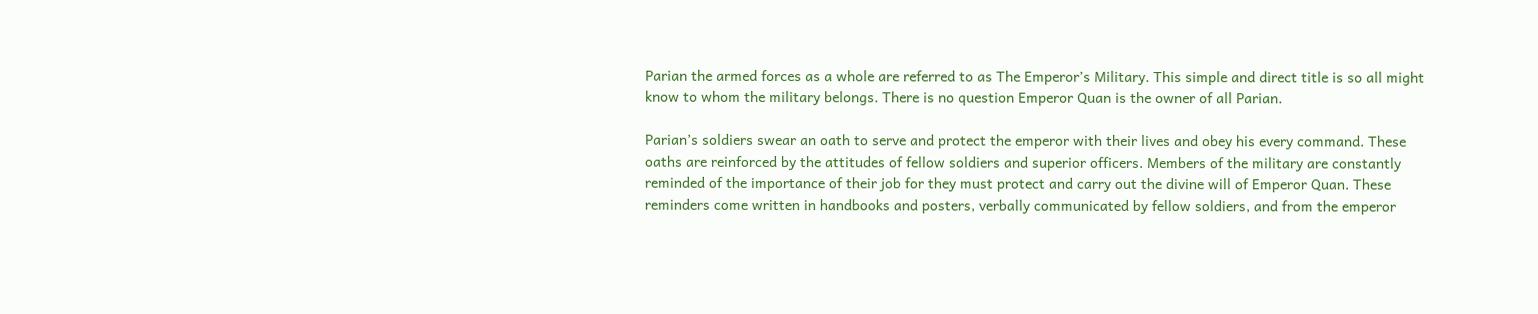Parian the armed forces as a whole are referred to as The Emperor’s Military. This simple and direct title is so all might know to whom the military belongs. There is no question Emperor Quan is the owner of all Parian.

Parian’s soldiers swear an oath to serve and protect the emperor with their lives and obey his every command. These oaths are reinforced by the attitudes of fellow soldiers and superior officers. Members of the military are constantly reminded of the importance of their job for they must protect and carry out the divine will of Emperor Quan. These reminders come written in handbooks and posters, verbally communicated by fellow soldiers, and from the emperor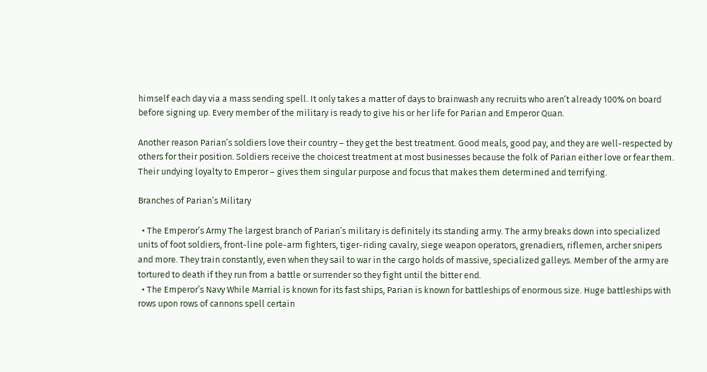himself each day via a mass sending spell. It only takes a matter of days to brainwash any recruits who aren’t already 100% on board before signing up. Every member of the military is ready to give his or her life for Parian and Emperor Quan.

Another reason Parian’s soldiers love their country – they get the best treatment. Good meals, good pay, and they are well-respected by others for their position. Soldiers receive the choicest treatment at most businesses because the folk of Parian either love or fear them. Their undying loyalty to Emperor – gives them singular purpose and focus that makes them determined and terrifying.

Branches of Parian’s Military

  • The Emperor’s Army The largest branch of Parian’s military is definitely its standing army. The army breaks down into specialized units of foot soldiers, front-line pole-arm fighters, tiger-riding cavalry, siege weapon operators, grenadiers, riflemen, archer snipers and more. They train constantly, even when they sail to war in the cargo holds of massive, specialized galleys. Member of the army are tortured to death if they run from a battle or surrender so they fight until the bitter end.
  • The Emperor’s Navy While Marrial is known for its fast ships, Parian is known for battleships of enormous size. Huge battleships with rows upon rows of cannons spell certain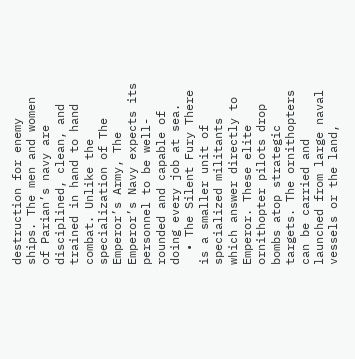destruction for enemy ships. The men and women of Parian’s navy are disciplined, clean, and trained in hand to hand combat. Unlike the specialization of The Emperor’s Army, The Emperor’s Navy expects its personnel to be well-rounded and capable of doing every job at sea.
  • The Silent Fury There is a smaller unit of specialized militants which answer directly to Emperor. These elite ornithopter pilots drop bombs atop strategic targets. The ornithopters can be carried and launched from large naval vessels or the land,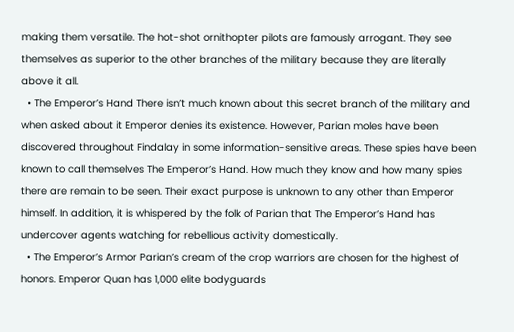making them versatile. The hot-shot ornithopter pilots are famously arrogant. They see themselves as superior to the other branches of the military because they are literally above it all.
  • The Emperor’s Hand There isn’t much known about this secret branch of the military and when asked about it Emperor denies its existence. However, Parian moles have been discovered throughout Findalay in some information-sensitive areas. These spies have been known to call themselves The Emperor’s Hand. How much they know and how many spies there are remain to be seen. Their exact purpose is unknown to any other than Emperor himself. In addition, it is whispered by the folk of Parian that The Emperor’s Hand has undercover agents watching for rebellious activity domestically.
  • The Emperor’s Armor Parian’s cream of the crop warriors are chosen for the highest of honors. Emperor Quan has 1,000 elite bodyguards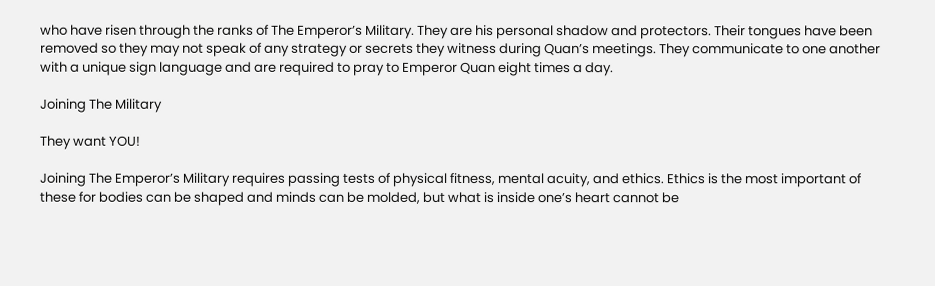who have risen through the ranks of The Emperor’s Military. They are his personal shadow and protectors. Their tongues have been removed so they may not speak of any strategy or secrets they witness during Quan’s meetings. They communicate to one another with a unique sign language and are required to pray to Emperor Quan eight times a day.

Joining The Military

They want YOU!

Joining The Emperor’s Military requires passing tests of physical fitness, mental acuity, and ethics. Ethics is the most important of these for bodies can be shaped and minds can be molded, but what is inside one’s heart cannot be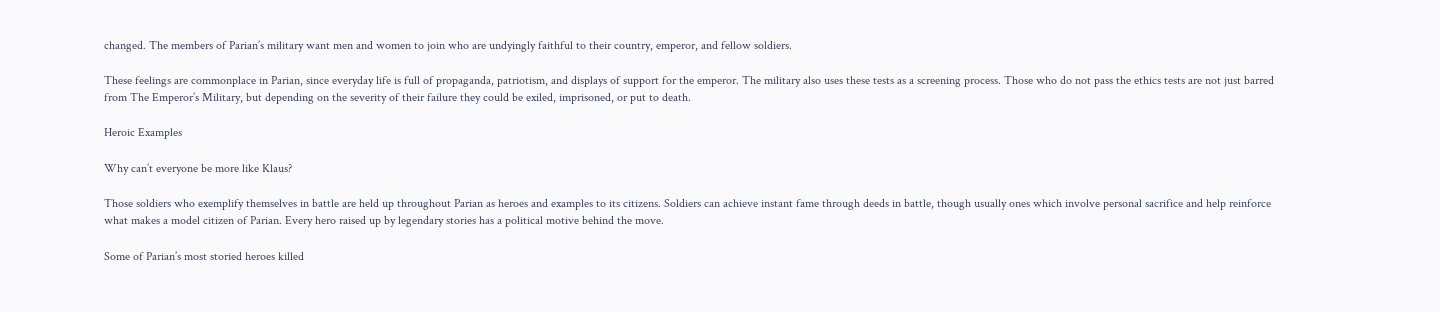changed. The members of Parian’s military want men and women to join who are undyingly faithful to their country, emperor, and fellow soldiers.

These feelings are commonplace in Parian, since everyday life is full of propaganda, patriotism, and displays of support for the emperor. The military also uses these tests as a screening process. Those who do not pass the ethics tests are not just barred from The Emperor’s Military, but depending on the severity of their failure they could be exiled, imprisoned, or put to death.

Heroic Examples

Why can’t everyone be more like Klaus?

Those soldiers who exemplify themselves in battle are held up throughout Parian as heroes and examples to its citizens. Soldiers can achieve instant fame through deeds in battle, though usually ones which involve personal sacrifice and help reinforce what makes a model citizen of Parian. Every hero raised up by legendary stories has a political motive behind the move.

Some of Parian’s most storied heroes killed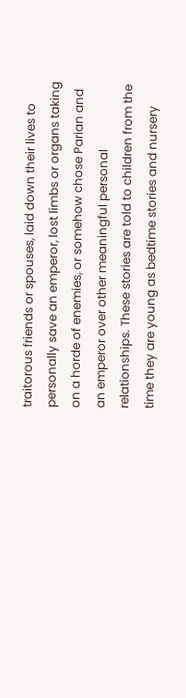traitorous friends or spouses, laid down their lives to personally save an emperor, lost limbs or organs taking on a horde of enemies, or somehow chose Parian and an emperor over other meaningful personal relationships. These stories are told to children from the time they are young as bedtime stories and nursery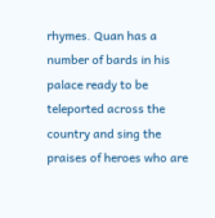rhymes. Quan has a number of bards in his palace ready to be teleported across the country and sing the praises of heroes who are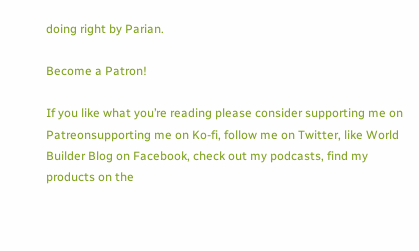doing right by Parian.

Become a Patron!

If you like what you’re reading please consider supporting me on Patreonsupporting me on Ko-fi, follow me on Twitter, like World Builder Blog on Facebook, check out my podcasts, find my products on the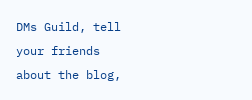DMs Guild, tell your friends about the blog,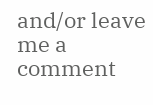and/or leave me a comment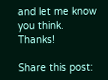and let me know you think. Thanks!

Share this post: